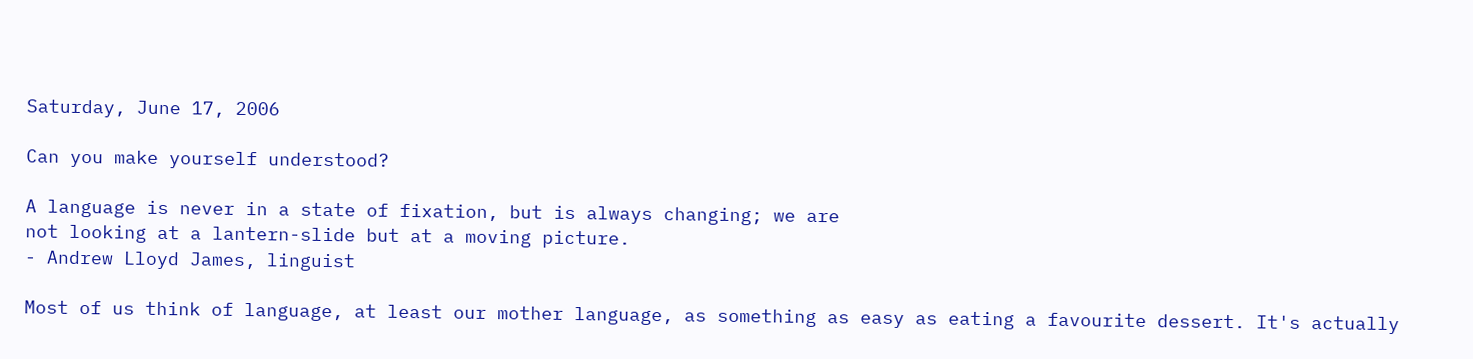Saturday, June 17, 2006

Can you make yourself understood?

A language is never in a state of fixation, but is always changing; we are
not looking at a lantern-slide but at a moving picture.
- Andrew Lloyd James, linguist

Most of us think of language, at least our mother language, as something as easy as eating a favourite dessert. It's actually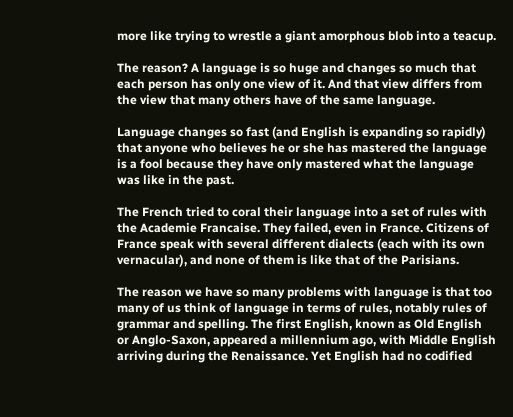more like trying to wrestle a giant amorphous blob into a teacup.

The reason? A language is so huge and changes so much that each person has only one view of it. And that view differs from the view that many others have of the same language.

Language changes so fast (and English is expanding so rapidly) that anyone who believes he or she has mastered the language is a fool because they have only mastered what the language was like in the past.

The French tried to coral their language into a set of rules with the Academie Francaise. They failed, even in France. Citizens of France speak with several different dialects (each with its own vernacular), and none of them is like that of the Parisians.

The reason we have so many problems with language is that too many of us think of language in terms of rules, notably rules of grammar and spelling. The first English, known as Old English or Anglo-Saxon, appeared a millennium ago, with Middle English arriving during the Renaissance. Yet English had no codified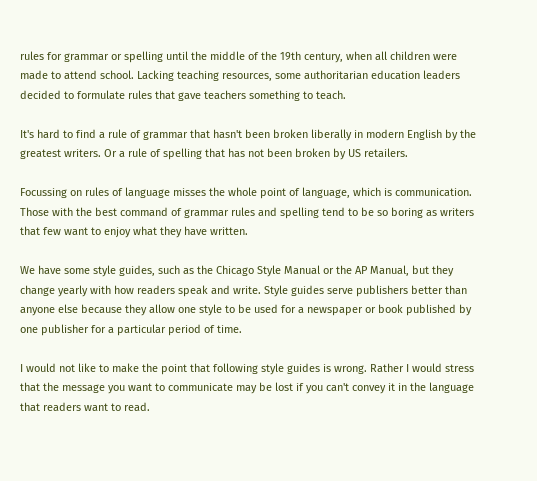rules for grammar or spelling until the middle of the 19th century, when all children were made to attend school. Lacking teaching resources, some authoritarian education leaders decided to formulate rules that gave teachers something to teach.

It's hard to find a rule of grammar that hasn't been broken liberally in modern English by the greatest writers. Or a rule of spelling that has not been broken by US retailers.

Focussing on rules of language misses the whole point of language, which is communication. Those with the best command of grammar rules and spelling tend to be so boring as writers that few want to enjoy what they have written.

We have some style guides, such as the Chicago Style Manual or the AP Manual, but they change yearly with how readers speak and write. Style guides serve publishers better than anyone else because they allow one style to be used for a newspaper or book published by one publisher for a particular period of time.

I would not like to make the point that following style guides is wrong. Rather I would stress that the message you want to communicate may be lost if you can't convey it in the language that readers want to read.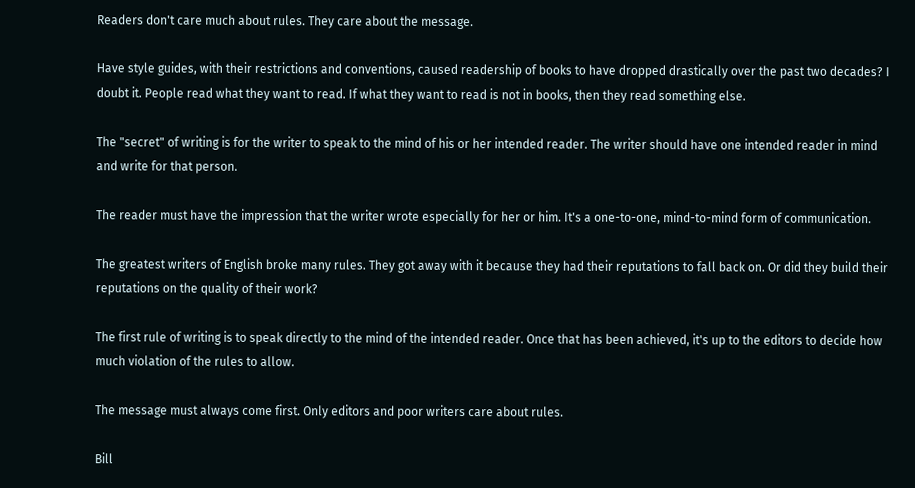Readers don't care much about rules. They care about the message.

Have style guides, with their restrictions and conventions, caused readership of books to have dropped drastically over the past two decades? I doubt it. People read what they want to read. If what they want to read is not in books, then they read something else.

The "secret" of writing is for the writer to speak to the mind of his or her intended reader. The writer should have one intended reader in mind and write for that person.

The reader must have the impression that the writer wrote especially for her or him. It's a one-to-one, mind-to-mind form of communication.

The greatest writers of English broke many rules. They got away with it because they had their reputations to fall back on. Or did they build their reputations on the quality of their work?

The first rule of writing is to speak directly to the mind of the intended reader. Once that has been achieved, it's up to the editors to decide how much violation of the rules to allow.

The message must always come first. Only editors and poor writers care about rules.

Bill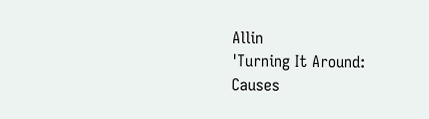Allin
'Turning It Around: Causes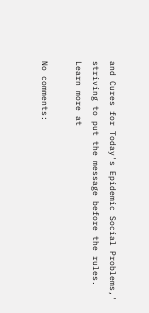and Cures for Today's Epidemic Social Problems,' striving to put the message before the rules.
Learn more at

No comments: